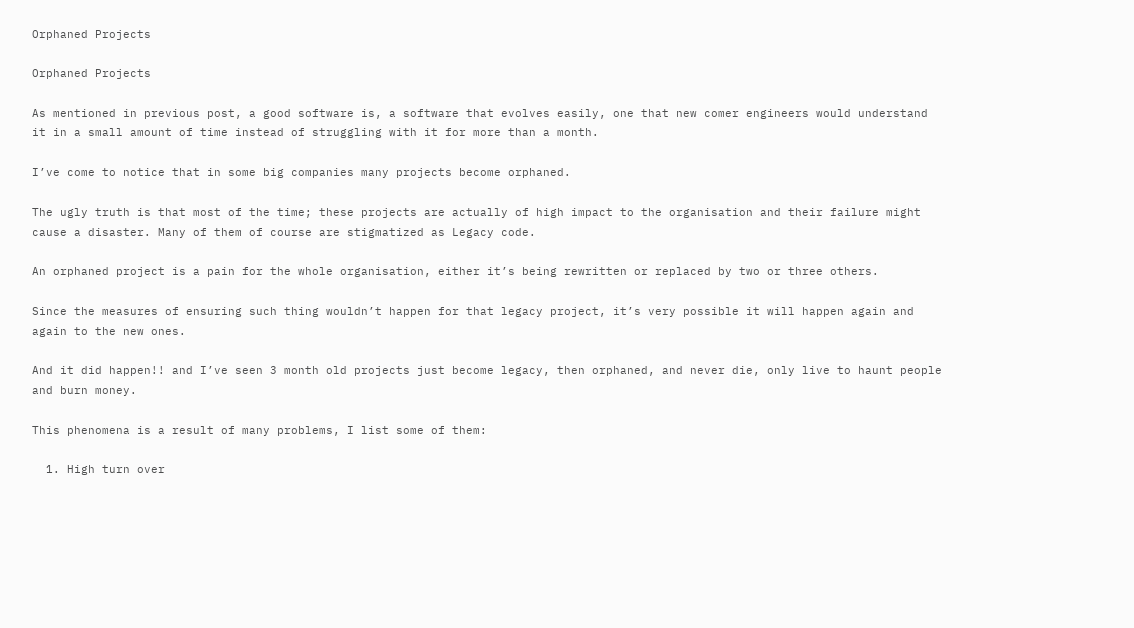Orphaned Projects

Orphaned Projects

As mentioned in previous post, a good software is, a software that evolves easily, one that new comer engineers would understand it in a small amount of time instead of struggling with it for more than a month.

I’ve come to notice that in some big companies many projects become orphaned.

The ugly truth is that most of the time; these projects are actually of high impact to the organisation and their failure might cause a disaster. Many of them of course are stigmatized as Legacy code.

An orphaned project is a pain for the whole organisation, either it’s being rewritten or replaced by two or three others.

Since the measures of ensuring such thing wouldn’t happen for that legacy project, it’s very possible it will happen again and again to the new ones.

And it did happen!! and I’ve seen 3 month old projects just become legacy, then orphaned, and never die, only live to haunt people and burn money.

This phenomena is a result of many problems, I list some of them:

  1. High turn over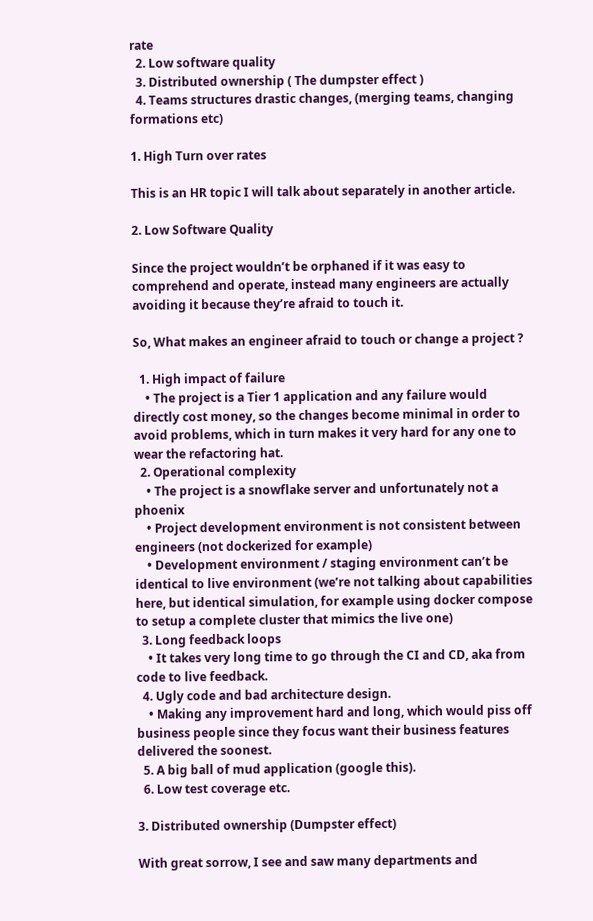rate
  2. Low software quality
  3. Distributed ownership ( The dumpster effect )
  4. Teams structures drastic changes, (merging teams, changing formations etc)

1. High Turn over rates

This is an HR topic I will talk about separately in another article.

2. Low Software Quality

Since the project wouldn’t be orphaned if it was easy to comprehend and operate, instead many engineers are actually avoiding it because they’re afraid to touch it.

So, What makes an engineer afraid to touch or change a project ?

  1. High impact of failure
    • The project is a Tier 1 application and any failure would directly cost money, so the changes become minimal in order to avoid problems, which in turn makes it very hard for any one to wear the refactoring hat.
  2. Operational complexity
    • The project is a snowflake server and unfortunately not a phoenix
    • Project development environment is not consistent between engineers (not dockerized for example)
    • Development environment / staging environment can’t be identical to live environment (we’re not talking about capabilities here, but identical simulation, for example using docker compose to setup a complete cluster that mimics the live one)
  3. Long feedback loops
    • It takes very long time to go through the CI and CD, aka from code to live feedback.
  4. Ugly code and bad architecture design.
    • Making any improvement hard and long, which would piss off business people since they focus want their business features delivered the soonest.
  5. A big ball of mud application (google this).
  6. Low test coverage etc.

3. Distributed ownership (Dumpster effect)

With great sorrow, I see and saw many departments and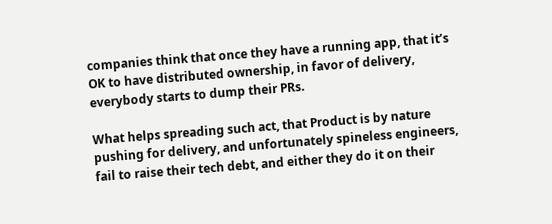companies think that once they have a running app, that it’s OK to have distributed ownership, in favor of delivery, everybody starts to dump their PRs.

What helps spreading such act, that Product is by nature pushing for delivery, and unfortunately spineless engineers, fail to raise their tech debt, and either they do it on their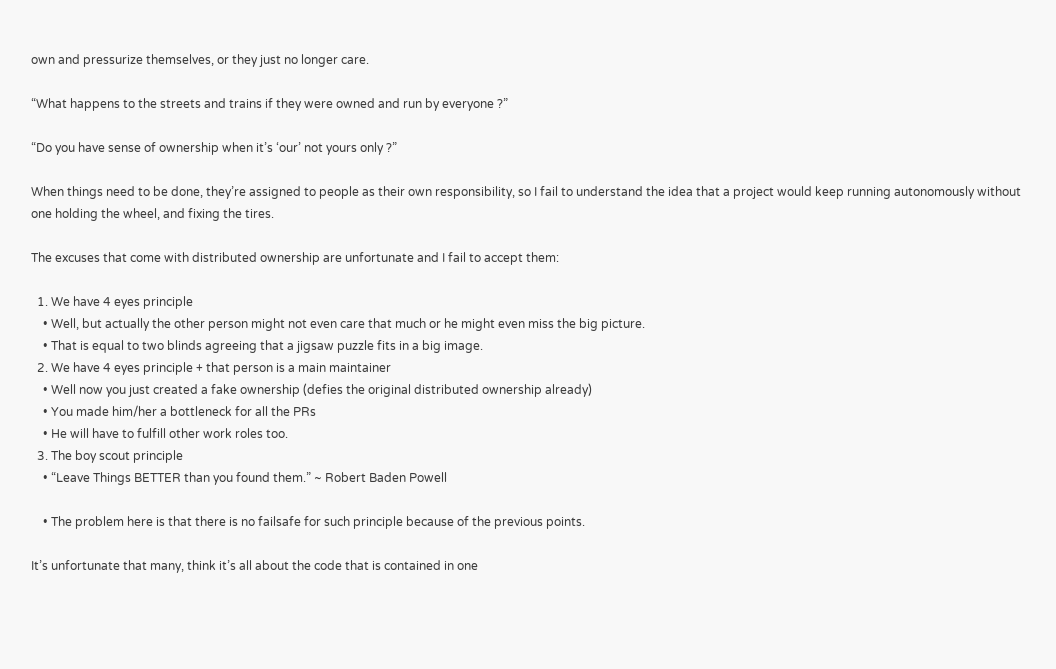own and pressurize themselves, or they just no longer care.

“What happens to the streets and trains if they were owned and run by everyone ?”

“Do you have sense of ownership when it’s ‘our’ not yours only ?”

When things need to be done, they’re assigned to people as their own responsibility, so I fail to understand the idea that a project would keep running autonomously without one holding the wheel, and fixing the tires.

The excuses that come with distributed ownership are unfortunate and I fail to accept them:

  1. We have 4 eyes principle
    • Well, but actually the other person might not even care that much or he might even miss the big picture.
    • That is equal to two blinds agreeing that a jigsaw puzzle fits in a big image.
  2. We have 4 eyes principle + that person is a main maintainer
    • Well now you just created a fake ownership (defies the original distributed ownership already)
    • You made him/her a bottleneck for all the PRs
    • He will have to fulfill other work roles too.
  3. The boy scout principle
    • “Leave Things BETTER than you found them.” ~ Robert Baden Powell

    • The problem here is that there is no failsafe for such principle because of the previous points.

It’s unfortunate that many, think it’s all about the code that is contained in one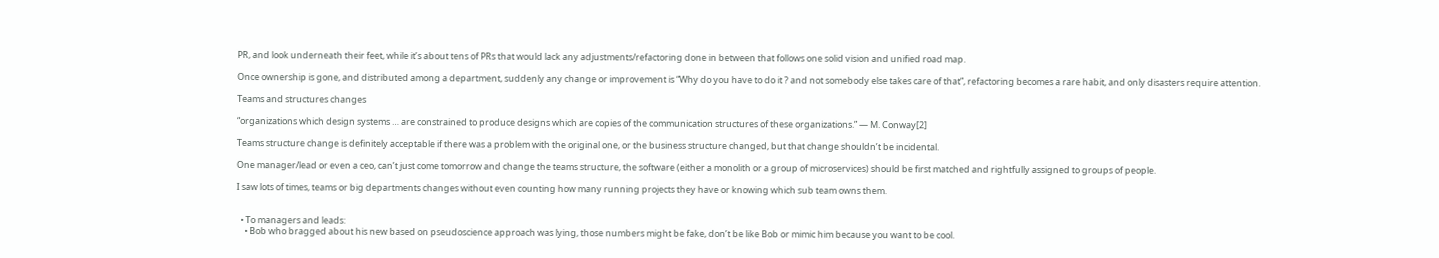PR, and look underneath their feet, while it’s about tens of PRs that would lack any adjustments/refactoring done in between that follows one solid vision and unified road map.

Once ownership is gone, and distributed among a department, suddenly any change or improvement is “Why do you have to do it ? and not somebody else takes care of that”, refactoring becomes a rare habit, and only disasters require attention.

Teams and structures changes

“organizations which design systems … are constrained to produce designs which are copies of the communication structures of these organizations.” — M. Conway[2]

Teams structure change is definitely acceptable if there was a problem with the original one, or the business structure changed, but that change shouldn’t be incidental.

One manager/lead or even a ceo, can’t just come tomorrow and change the teams structure, the software (either a monolith or a group of microservices) should be first matched and rightfully assigned to groups of people.

I saw lots of times, teams or big departments changes without even counting how many running projects they have or knowing which sub team owns them.


  • To managers and leads:
    • Bob who bragged about his new based on pseudoscience approach was lying, those numbers might be fake, don’t be like Bob or mimic him because you want to be cool.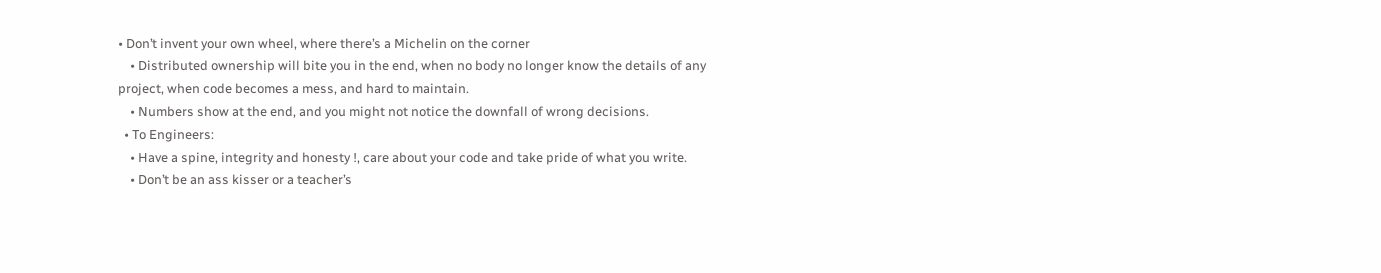• Don’t invent your own wheel, where there’s a Michelin on the corner
    • Distributed ownership will bite you in the end, when no body no longer know the details of any project, when code becomes a mess, and hard to maintain.
    • Numbers show at the end, and you might not notice the downfall of wrong decisions.
  • To Engineers:
    • Have a spine, integrity and honesty !, care about your code and take pride of what you write.
    • Don’t be an ass kisser or a teacher’s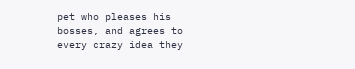pet who pleases his bosses, and agrees to every crazy idea they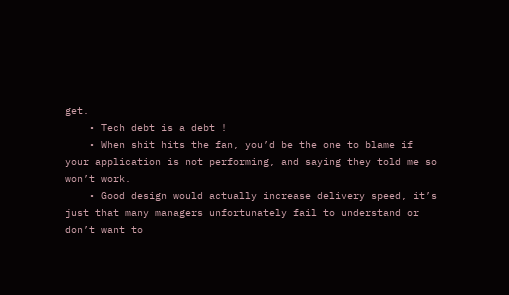get.
    • Tech debt is a debt !
    • When shit hits the fan, you’d be the one to blame if your application is not performing, and saying they told me so won’t work.
    • Good design would actually increase delivery speed, it’s just that many managers unfortunately fail to understand or don’t want to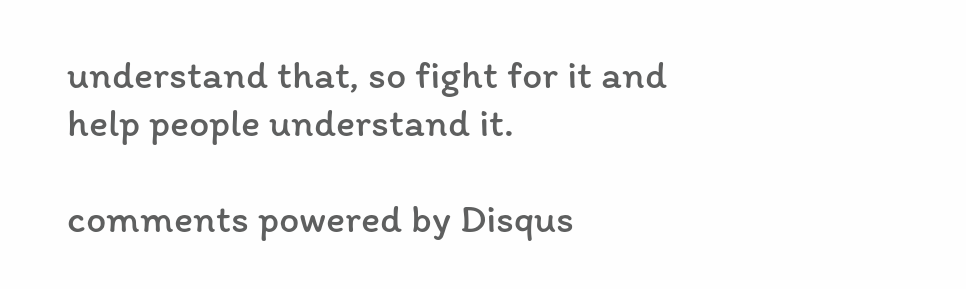understand that, so fight for it and help people understand it.

comments powered by Disqus